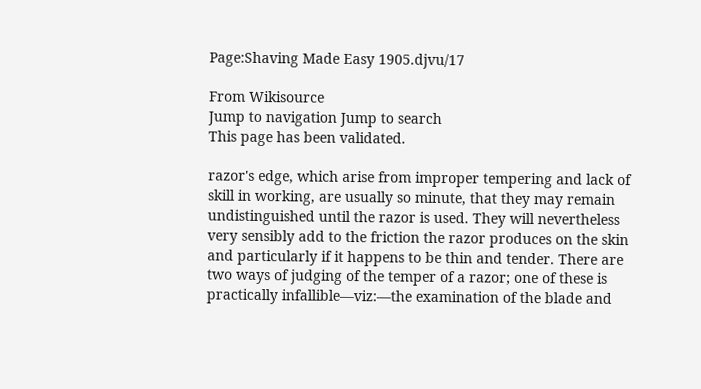Page:Shaving Made Easy 1905.djvu/17

From Wikisource
Jump to navigation Jump to search
This page has been validated.

razor's edge, which arise from improper tempering and lack of skill in working, are usually so minute, that they may remain undistinguished until the razor is used. They will nevertheless very sensibly add to the friction the razor produces on the skin and particularly if it happens to be thin and tender. There are two ways of judging of the temper of a razor; one of these is practically infallible—viz:—the examination of the blade and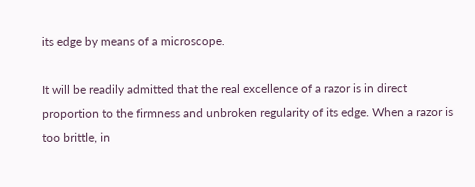its edge by means of a microscope.

It will be readily admitted that the real excellence of a razor is in direct proportion to the firmness and unbroken regularity of its edge. When a razor is too brittle, in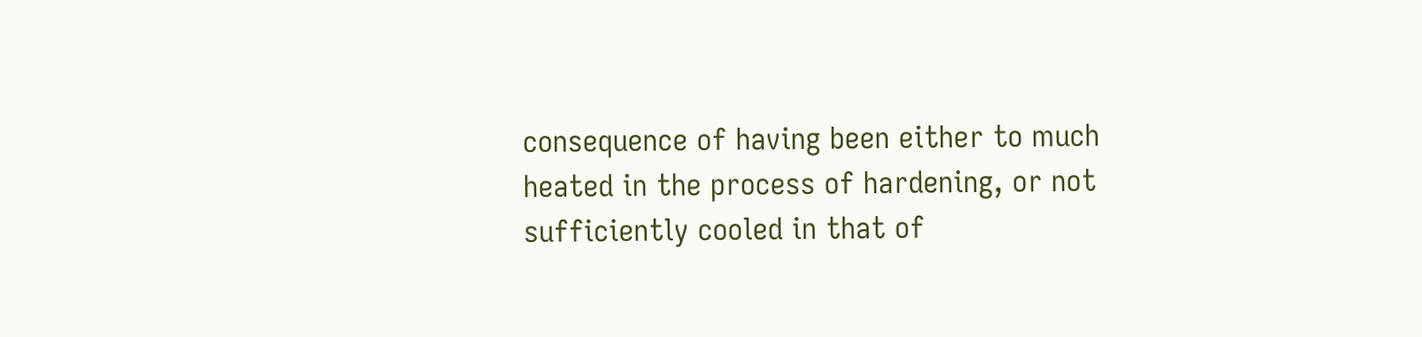consequence of having been either to much heated in the process of hardening, or not sufficiently cooled in that of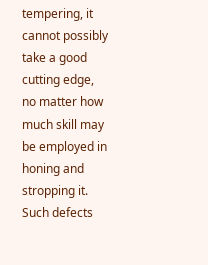tempering, it cannot possibly take a good cutting edge, no matter how much skill may be employed in honing and stropping it. Such defects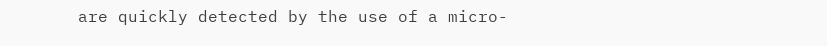are quickly detected by the use of a micro-